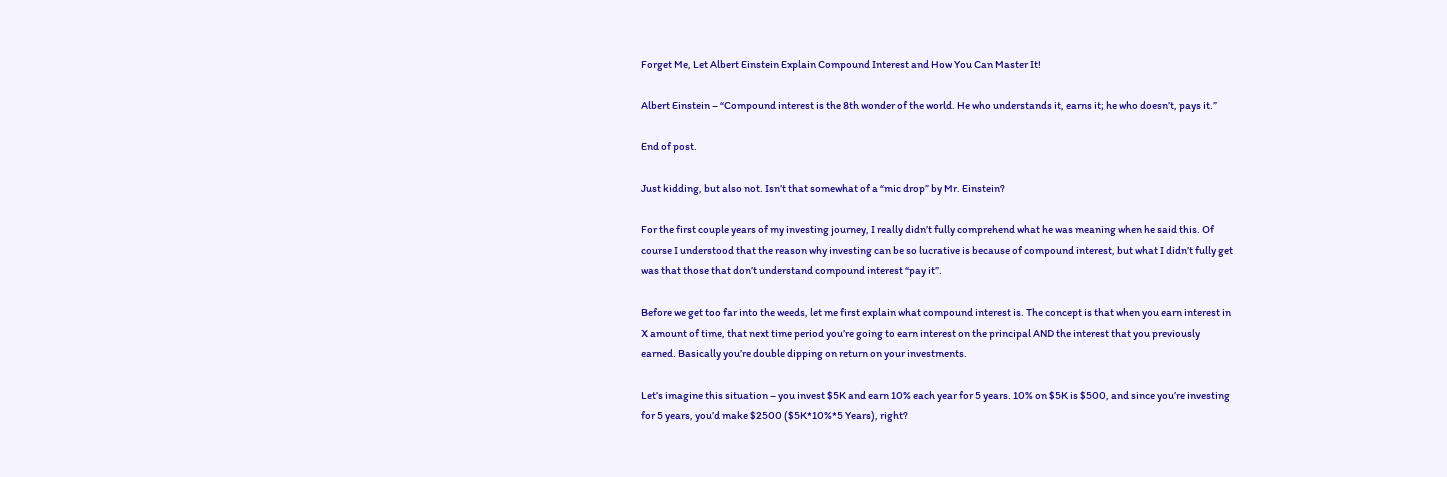Forget Me, Let Albert Einstein Explain Compound Interest and How You Can Master It!

Albert Einstein – “Compound interest is the 8th wonder of the world. He who understands it, earns it; he who doesn’t, pays it.”

End of post.

Just kidding, but also not. Isn’t that somewhat of a “mic drop” by Mr. Einstein?

For the first couple years of my investing journey, I really didn’t fully comprehend what he was meaning when he said this. Of course I understood that the reason why investing can be so lucrative is because of compound interest, but what I didn’t fully get was that those that don’t understand compound interest “pay it”.

Before we get too far into the weeds, let me first explain what compound interest is. The concept is that when you earn interest in X amount of time, that next time period you’re going to earn interest on the principal AND the interest that you previously earned. Basically you’re double dipping on return on your investments.

Let’s imagine this situation – you invest $5K and earn 10% each year for 5 years. 10% on $5K is $500, and since you’re investing for 5 years, you’d make $2500 ($5K*10%*5 Years), right?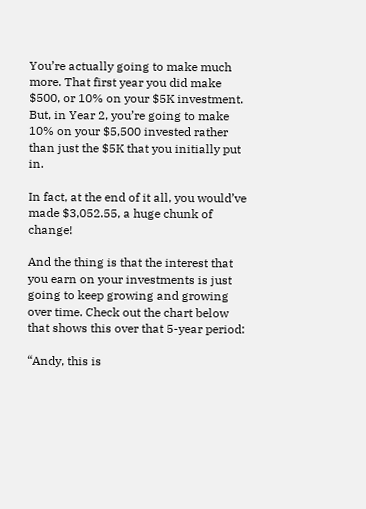You’re actually going to make much more. That first year you did make $500, or 10% on your $5K investment. But, in Year 2, you’re going to make 10% on your $5,500 invested rather than just the $5K that you initially put in.

In fact, at the end of it all, you would’ve made $3,052.55, a huge chunk of change!

And the thing is that the interest that you earn on your investments is just going to keep growing and growing over time. Check out the chart below that shows this over that 5-year period:

“Andy, this is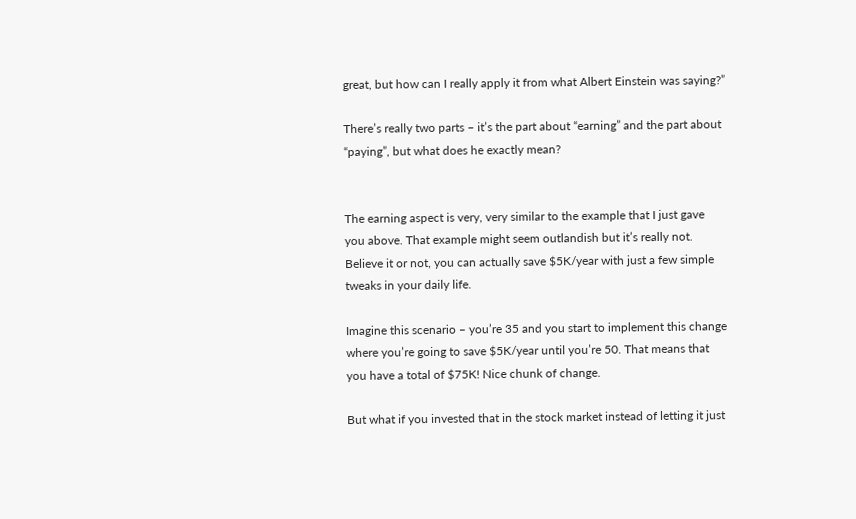great, but how can I really apply it from what Albert Einstein was saying?”

There’s really two parts – it’s the part about “earning” and the part about “paying”, but what does he exactly mean?


The earning aspect is very, very similar to the example that I just gave you above. That example might seem outlandish but it’s really not. Believe it or not, you can actually save $5K/year with just a few simple tweaks in your daily life.

Imagine this scenario – you’re 35 and you start to implement this change where you’re going to save $5K/year until you’re 50. That means that you have a total of $75K! Nice chunk of change.

But what if you invested that in the stock market instead of letting it just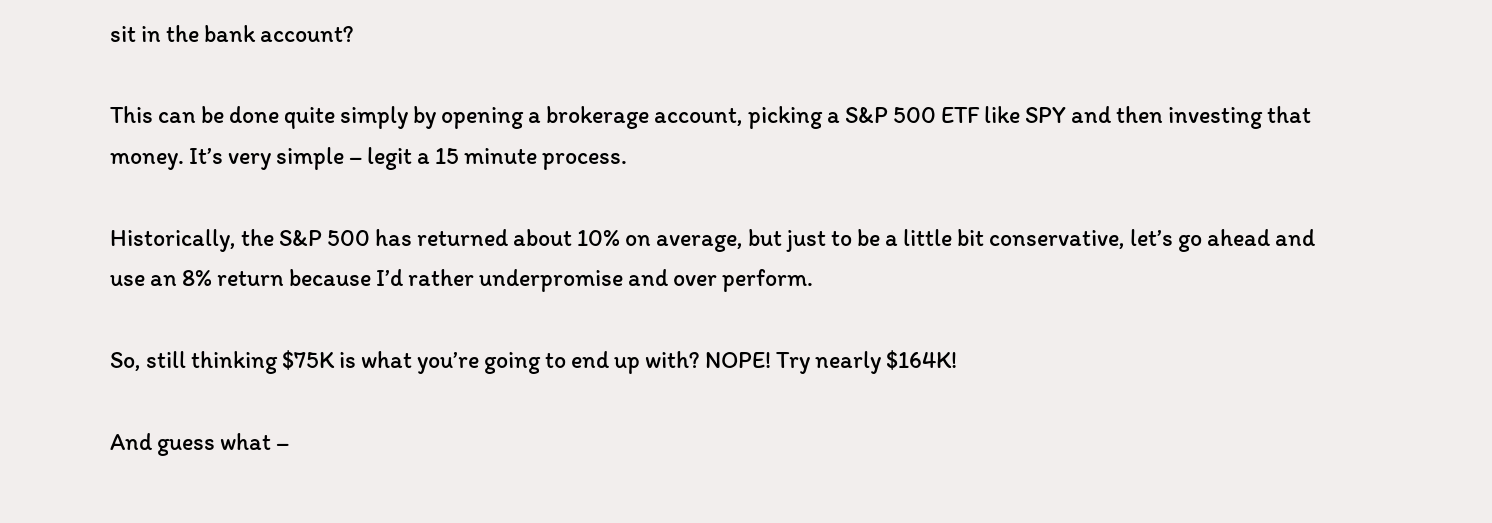sit in the bank account?

This can be done quite simply by opening a brokerage account, picking a S&P 500 ETF like SPY and then investing that money. It’s very simple – legit a 15 minute process.

Historically, the S&P 500 has returned about 10% on average, but just to be a little bit conservative, let’s go ahead and use an 8% return because I’d rather underpromise and over perform.

So, still thinking $75K is what you’re going to end up with? NOPE! Try nearly $164K!

And guess what –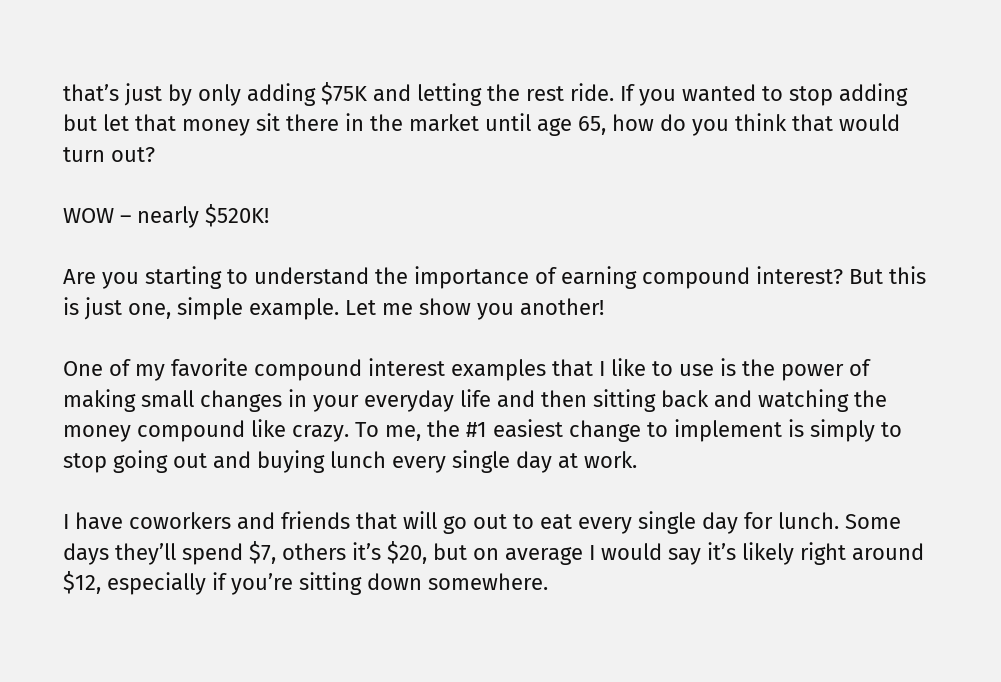that’s just by only adding $75K and letting the rest ride. If you wanted to stop adding but let that money sit there in the market until age 65, how do you think that would turn out?

WOW – nearly $520K!

Are you starting to understand the importance of earning compound interest? But this is just one, simple example. Let me show you another!

One of my favorite compound interest examples that I like to use is the power of making small changes in your everyday life and then sitting back and watching the money compound like crazy. To me, the #1 easiest change to implement is simply to stop going out and buying lunch every single day at work.

I have coworkers and friends that will go out to eat every single day for lunch. Some days they’ll spend $7, others it’s $20, but on average I would say it’s likely right around $12, especially if you’re sitting down somewhere.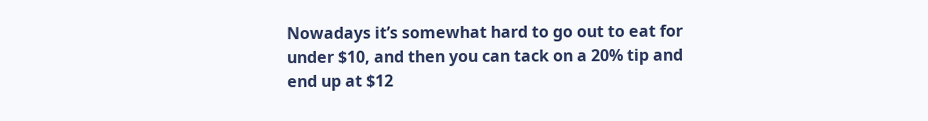Nowadays it’s somewhat hard to go out to eat for under $10, and then you can tack on a 20% tip and end up at $12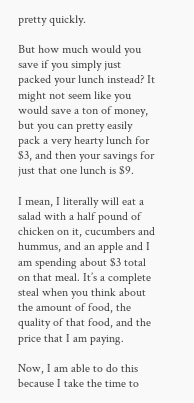pretty quickly.

But how much would you save if you simply just packed your lunch instead? It might not seem like you would save a ton of money, but you can pretty easily pack a very hearty lunch for $3, and then your savings for just that one lunch is $9.

I mean, I literally will eat a salad with a half pound of chicken on it, cucumbers and hummus, and an apple and I am spending about $3 total on that meal. It’s a complete steal when you think about the amount of food, the quality of that food, and the price that I am paying.

Now, I am able to do this because I take the time to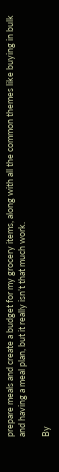prepare meals and create a budget for my grocery items, along with all the common themes like buying in bulk and having a meal plan, but it really isn’t that much work.

By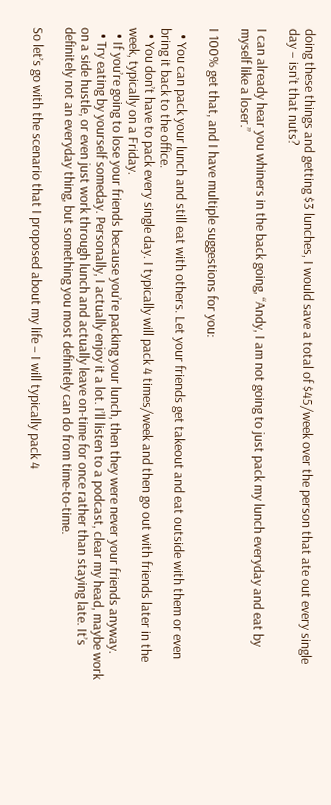doing these things and getting $3 lunches, I would save a total of $45/week over the person that ate out every single day – isn’t that nuts?

I can already hear you whiners in the back going, “Andy, I am not going to just pack my lunch everyday and eat by myself like a loser.”

I 100% get that, and I have multiple suggestions for you:

  • You can pack your lunch and still eat with others. Let your friends get takeout and eat outside with them or even bring it back to the office.
  • You don’t have to pack every single day. I typically will pack 4 times/week and then go out with friends later in the week, typically on a Friday.
  • If you’re going to lose your friends because you’re packing your lunch, then they were never your friends anyway.
  • Try eating by yourself someday. Personally, I actually enjoy it a lot. I’ll listen to a podcast, clear my head, maybe work on a side hustle, or even just work through lunch and actually leave on-time for once rather than staying late. It’s definitely not an everyday thing, but something you most definitely can do from time-to-time.

So let’s go with the scenario that I proposed about my life – I will typically pack 4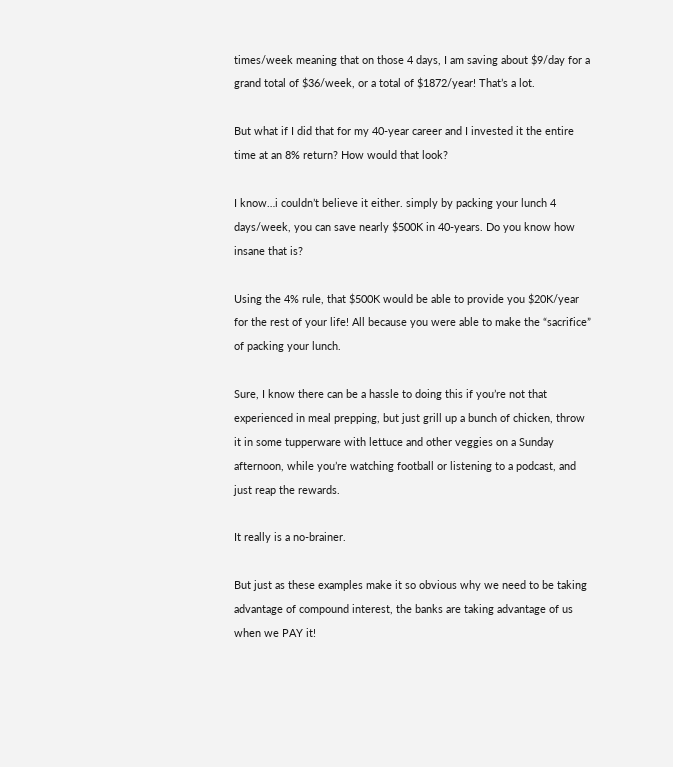times/week meaning that on those 4 days, I am saving about $9/day for a grand total of $36/week, or a total of $1872/year! That’s a lot.

But what if I did that for my 40-year career and I invested it the entire time at an 8% return? How would that look?

I know…i couldn’t believe it either. simply by packing your lunch 4 days/week, you can save nearly $500K in 40-years. Do you know how insane that is?

Using the 4% rule, that $500K would be able to provide you $20K/year for the rest of your life! All because you were able to make the “sacrifice” of packing your lunch.

Sure, I know there can be a hassle to doing this if you’re not that experienced in meal prepping, but just grill up a bunch of chicken, throw it in some tupperware with lettuce and other veggies on a Sunday afternoon, while you’re watching football or listening to a podcast, and just reap the rewards.

It really is a no-brainer.

But just as these examples make it so obvious why we need to be taking advantage of compound interest, the banks are taking advantage of us when we PAY it!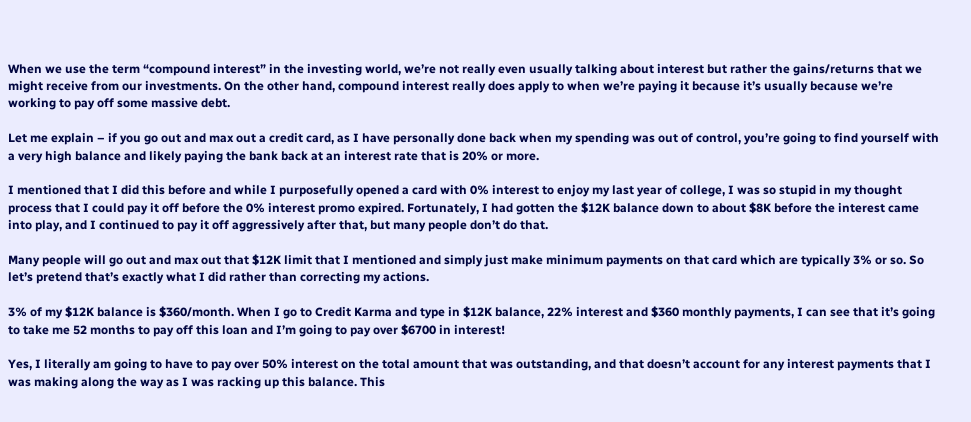When we use the term “compound interest” in the investing world, we’re not really even usually talking about interest but rather the gains/returns that we might receive from our investments. On the other hand, compound interest really does apply to when we’re paying it because it’s usually because we’re working to pay off some massive debt.

Let me explain – if you go out and max out a credit card, as I have personally done back when my spending was out of control, you’re going to find yourself with a very high balance and likely paying the bank back at an interest rate that is 20% or more.

I mentioned that I did this before and while I purposefully opened a card with 0% interest to enjoy my last year of college, I was so stupid in my thought process that I could pay it off before the 0% interest promo expired. Fortunately, I had gotten the $12K balance down to about $8K before the interest came into play, and I continued to pay it off aggressively after that, but many people don’t do that.

Many people will go out and max out that $12K limit that I mentioned and simply just make minimum payments on that card which are typically 3% or so. So let’s pretend that’s exactly what I did rather than correcting my actions.

3% of my $12K balance is $360/month. When I go to Credit Karma and type in $12K balance, 22% interest and $360 monthly payments, I can see that it’s going to take me 52 months to pay off this loan and I’m going to pay over $6700 in interest!

Yes, I literally am going to have to pay over 50% interest on the total amount that was outstanding, and that doesn’t account for any interest payments that I was making along the way as I was racking up this balance. This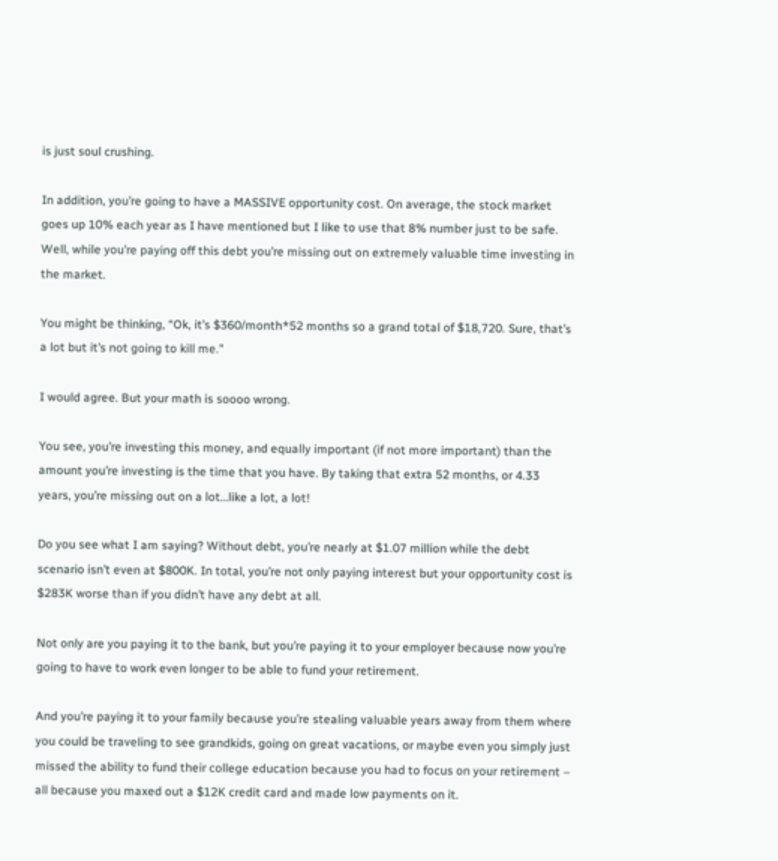is just soul crushing.

In addition, you’re going to have a MASSIVE opportunity cost. On average, the stock market goes up 10% each year as I have mentioned but I like to use that 8% number just to be safe. Well, while you’re paying off this debt you’re missing out on extremely valuable time investing in the market.

You might be thinking, “Ok, it’s $360/month*52 months so a grand total of $18,720. Sure, that’s a lot but it’s not going to kill me.”

I would agree. But your math is soooo wrong.

You see, you’re investing this money, and equally important (if not more important) than the amount you’re investing is the time that you have. By taking that extra 52 months, or 4.33 years, you’re missing out on a lot…like a lot, a lot!

Do you see what I am saying? Without debt, you’re nearly at $1.07 million while the debt scenario isn’t even at $800K. In total, you’re not only paying interest but your opportunity cost is $283K worse than if you didn’t have any debt at all.

Not only are you paying it to the bank, but you’re paying it to your employer because now you’re going to have to work even longer to be able to fund your retirement.

And you’re paying it to your family because you’re stealing valuable years away from them where you could be traveling to see grandkids, going on great vacations, or maybe even you simply just missed the ability to fund their college education because you had to focus on your retirement – all because you maxed out a $12K credit card and made low payments on it.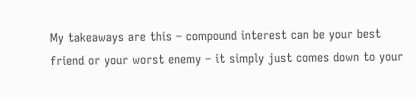My takeaways are this – compound interest can be your best friend or your worst enemy – it simply just comes down to your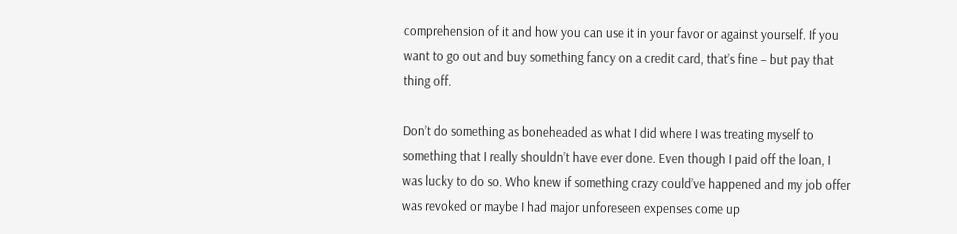comprehension of it and how you can use it in your favor or against yourself. If you want to go out and buy something fancy on a credit card, that’s fine – but pay that thing off.

Don’t do something as boneheaded as what I did where I was treating myself to something that I really shouldn’t have ever done. Even though I paid off the loan, I was lucky to do so. Who knew if something crazy could’ve happened and my job offer was revoked or maybe I had major unforeseen expenses come up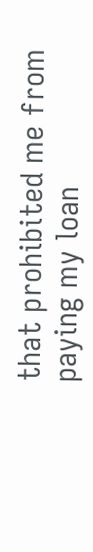that prohibited me from paying my loan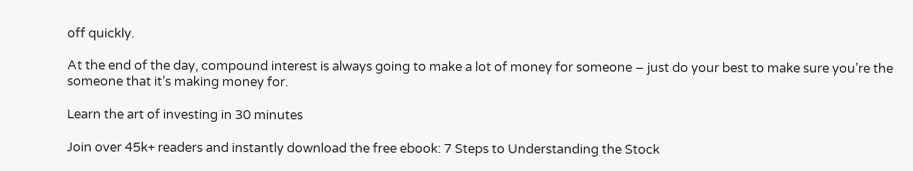off quickly.

At the end of the day, compound interest is always going to make a lot of money for someone – just do your best to make sure you’re the someone that it’s making money for.

Learn the art of investing in 30 minutes

Join over 45k+ readers and instantly download the free ebook: 7 Steps to Understanding the Stock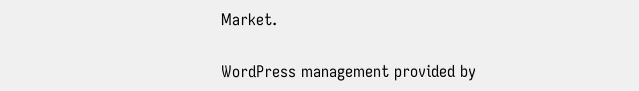Market.

WordPress management provided by